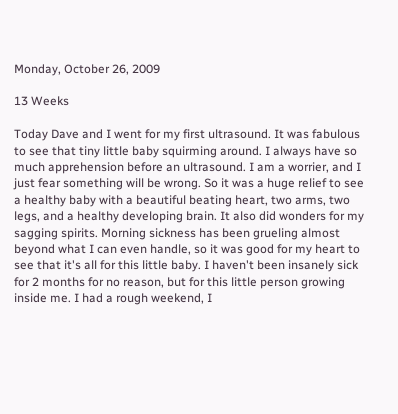Monday, October 26, 2009

13 Weeks

Today Dave and I went for my first ultrasound. It was fabulous to see that tiny little baby squirming around. I always have so much apprehension before an ultrasound. I am a worrier, and I just fear something will be wrong. So it was a huge relief to see a healthy baby with a beautiful beating heart, two arms, two legs, and a healthy developing brain. It also did wonders for my sagging spirits. Morning sickness has been grueling almost beyond what I can even handle, so it was good for my heart to see that it's all for this little baby. I haven't been insanely sick for 2 months for no reason, but for this little person growing inside me. I had a rough weekend, I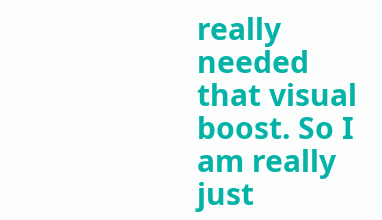really needed that visual boost. So I am really just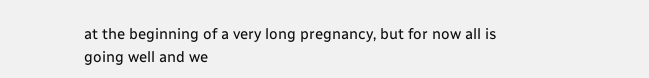at the beginning of a very long pregnancy, but for now all is going well and we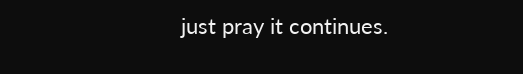just pray it continues.